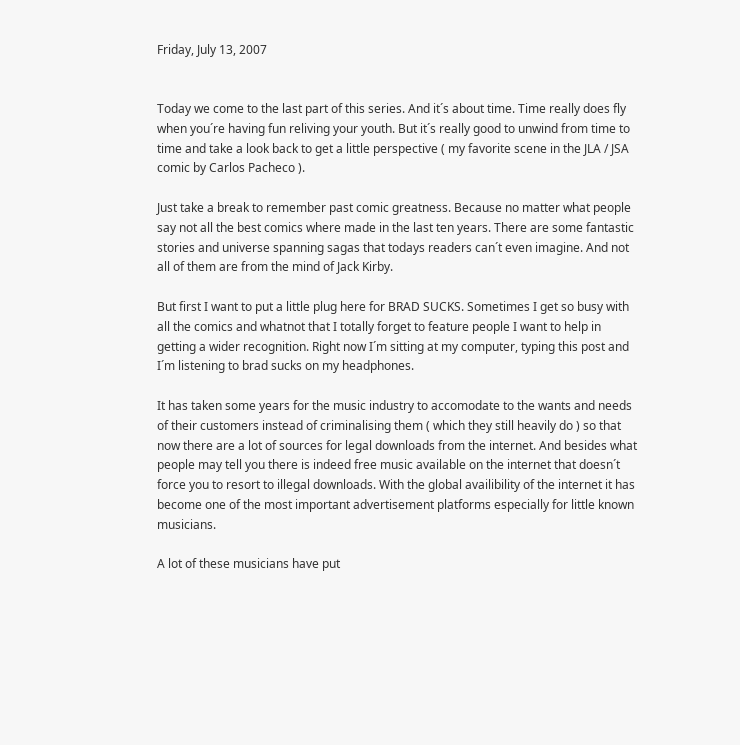Friday, July 13, 2007


Today we come to the last part of this series. And it´s about time. Time really does fly when you´re having fun reliving your youth. But it´s really good to unwind from time to time and take a look back to get a little perspective ( my favorite scene in the JLA / JSA comic by Carlos Pacheco ).

Just take a break to remember past comic greatness. Because no matter what people say not all the best comics where made in the last ten years. There are some fantastic stories and universe spanning sagas that todays readers can´t even imagine. And not all of them are from the mind of Jack Kirby.

But first I want to put a little plug here for BRAD SUCKS. Sometimes I get so busy with all the comics and whatnot that I totally forget to feature people I want to help in getting a wider recognition. Right now I´m sitting at my computer, typing this post and I´m listening to brad sucks on my headphones.

It has taken some years for the music industry to accomodate to the wants and needs of their customers instead of criminalising them ( which they still heavily do ) so that now there are a lot of sources for legal downloads from the internet. And besides what people may tell you there is indeed free music available on the internet that doesn´t force you to resort to illegal downloads. With the global availibility of the internet it has become one of the most important advertisement platforms especially for little known musicians.

A lot of these musicians have put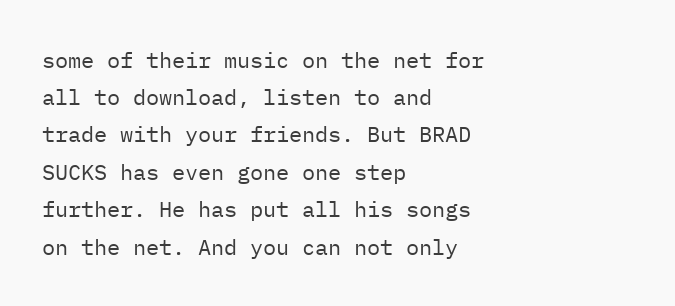some of their music on the net for all to download, listen to and trade with your friends. But BRAD SUCKS has even gone one step further. He has put all his songs on the net. And you can not only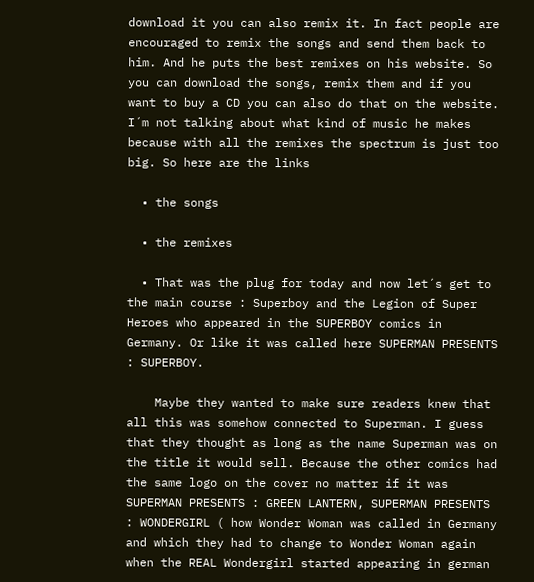download it you can also remix it. In fact people are encouraged to remix the songs and send them back to him. And he puts the best remixes on his website. So you can download the songs, remix them and if you want to buy a CD you can also do that on the website. I´m not talking about what kind of music he makes because with all the remixes the spectrum is just too big. So here are the links

  • the songs

  • the remixes

  • That was the plug for today and now let´s get to the main course : Superboy and the Legion of Super Heroes who appeared in the SUPERBOY comics in Germany. Or like it was called here SUPERMAN PRESENTS : SUPERBOY.

    Maybe they wanted to make sure readers knew that all this was somehow connected to Superman. I guess that they thought as long as the name Superman was on the title it would sell. Because the other comics had the same logo on the cover no matter if it was SUPERMAN PRESENTS : GREEN LANTERN, SUPERMAN PRESENTS : WONDERGIRL ( how Wonder Woman was called in Germany and which they had to change to Wonder Woman again when the REAL Wondergirl started appearing in german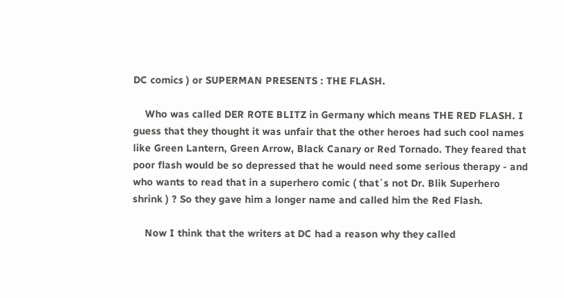DC comics ) or SUPERMAN PRESENTS : THE FLASH.

    Who was called DER ROTE BLITZ in Germany which means THE RED FLASH. I guess that they thought it was unfair that the other heroes had such cool names like Green Lantern, Green Arrow, Black Canary or Red Tornado. They feared that poor flash would be so depressed that he would need some serious therapy - and who wants to read that in a superhero comic ( that´s not Dr. Blik Superhero shrink ) ? So they gave him a longer name and called him the Red Flash.

    Now I think that the writers at DC had a reason why they called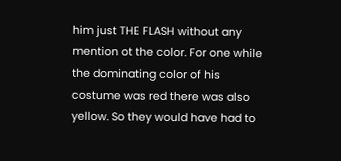him just THE FLASH without any mention ot the color. For one while the dominating color of his costume was red there was also yellow. So they would have had to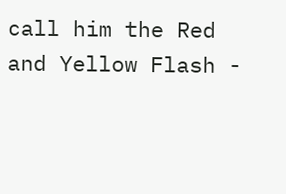call him the Red and Yellow Flash -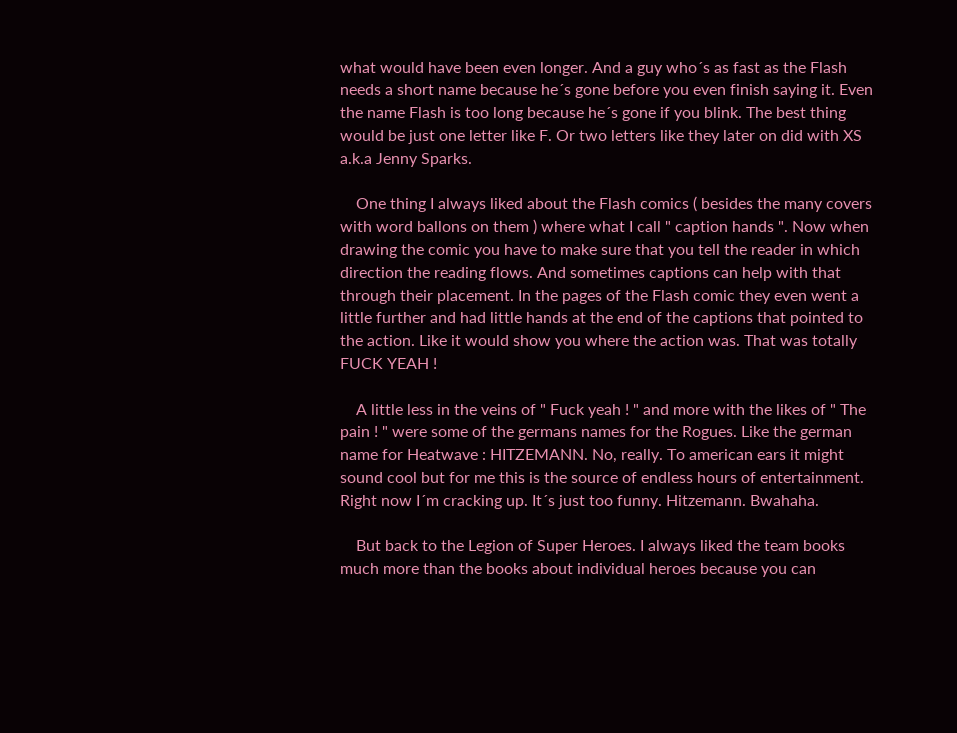what would have been even longer. And a guy who´s as fast as the Flash needs a short name because he´s gone before you even finish saying it. Even the name Flash is too long because he´s gone if you blink. The best thing would be just one letter like F. Or two letters like they later on did with XS a.k.a Jenny Sparks.

    One thing I always liked about the Flash comics ( besides the many covers with word ballons on them ) where what I call " caption hands ". Now when drawing the comic you have to make sure that you tell the reader in which direction the reading flows. And sometimes captions can help with that through their placement. In the pages of the Flash comic they even went a little further and had little hands at the end of the captions that pointed to the action. Like it would show you where the action was. That was totally FUCK YEAH !

    A little less in the veins of " Fuck yeah ! " and more with the likes of " The pain ! " were some of the germans names for the Rogues. Like the german name for Heatwave : HITZEMANN. No, really. To american ears it might sound cool but for me this is the source of endless hours of entertainment. Right now I´m cracking up. It´s just too funny. Hitzemann. Bwahaha.

    But back to the Legion of Super Heroes. I always liked the team books much more than the books about individual heroes because you can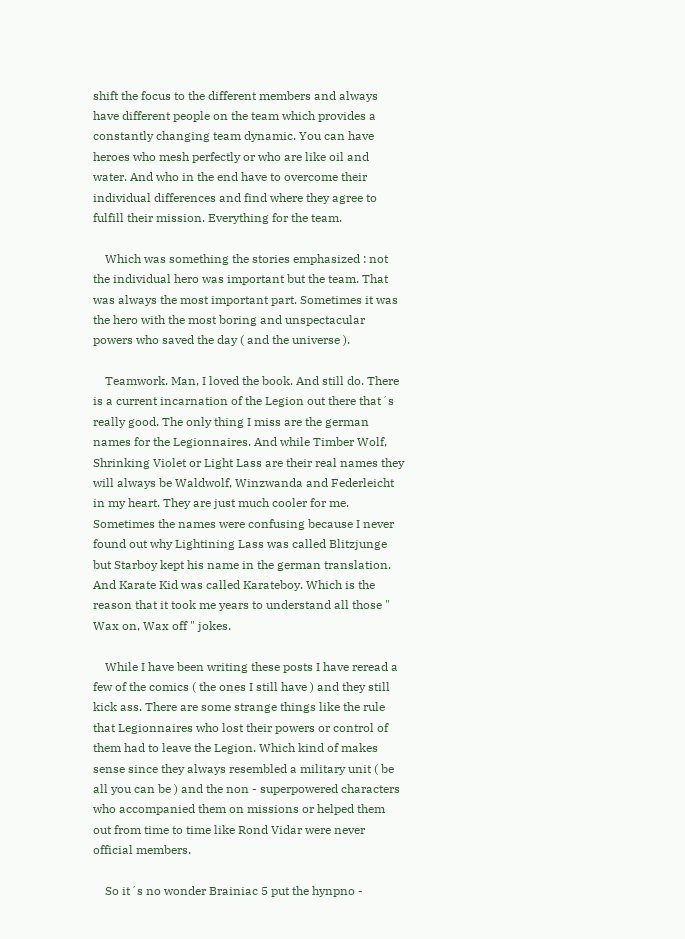shift the focus to the different members and always have different people on the team which provides a constantly changing team dynamic. You can have heroes who mesh perfectly or who are like oil and water. And who in the end have to overcome their individual differences and find where they agree to fulfill their mission. Everything for the team.

    Which was something the stories emphasized : not the individual hero was important but the team. That was always the most important part. Sometimes it was the hero with the most boring and unspectacular powers who saved the day ( and the universe ).

    Teamwork. Man, I loved the book. And still do. There is a current incarnation of the Legion out there that´s really good. The only thing I miss are the german names for the Legionnaires. And while Timber Wolf, Shrinking Violet or Light Lass are their real names they will always be Waldwolf, Winzwanda and Federleicht in my heart. They are just much cooler for me. Sometimes the names were confusing because I never found out why Lightining Lass was called Blitzjunge but Starboy kept his name in the german translation. And Karate Kid was called Karateboy. Which is the reason that it took me years to understand all those " Wax on, Wax off " jokes.

    While I have been writing these posts I have reread a few of the comics ( the ones I still have ) and they still kick ass. There are some strange things like the rule that Legionnaires who lost their powers or control of them had to leave the Legion. Which kind of makes sense since they always resembled a military unit ( be all you can be ) and the non - superpowered characters who accompanied them on missions or helped them out from time to time like Rond Vidar were never official members.

    So it´s no wonder Brainiac 5 put the hynpno -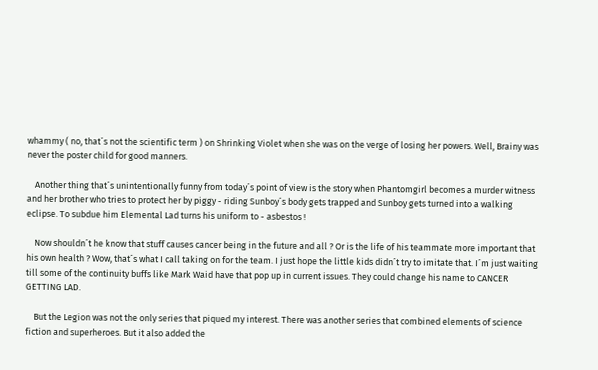whammy ( no, that´s not the scientific term ) on Shrinking Violet when she was on the verge of losing her powers. Well, Brainy was never the poster child for good manners.

    Another thing that´s unintentionally funny from today´s point of view is the story when Phantomgirl becomes a murder witness and her brother who tries to protect her by piggy - riding Sunboy´s body gets trapped and Sunboy gets turned into a walking eclipse. To subdue him Elemental Lad turns his uniform to - asbestos !

    Now shouldn´t he know that stuff causes cancer being in the future and all ? Or is the life of his teammate more important that his own health ? Wow, that´s what I call taking on for the team. I just hope the little kids didn´t try to imitate that. I´m just waiting till some of the continuity buffs like Mark Waid have that pop up in current issues. They could change his name to CANCER GETTING LAD.

    But the Legion was not the only series that piqued my interest. There was another series that combined elements of science fiction and superheroes. But it also added the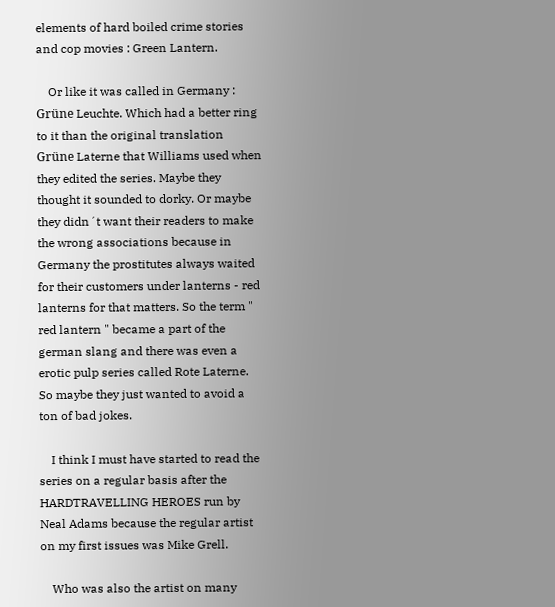elements of hard boiled crime stories and cop movies : Green Lantern.

    Or like it was called in Germany : Grüne Leuchte. Which had a better ring to it than the original translation Grüne Laterne that Williams used when they edited the series. Maybe they thought it sounded to dorky. Or maybe they didn´t want their readers to make the wrong associations because in Germany the prostitutes always waited for their customers under lanterns - red lanterns for that matters. So the term " red lantern " became a part of the german slang and there was even a erotic pulp series called Rote Laterne. So maybe they just wanted to avoid a ton of bad jokes.

    I think I must have started to read the series on a regular basis after the HARDTRAVELLING HEROES run by Neal Adams because the regular artist on my first issues was Mike Grell.

    Who was also the artist on many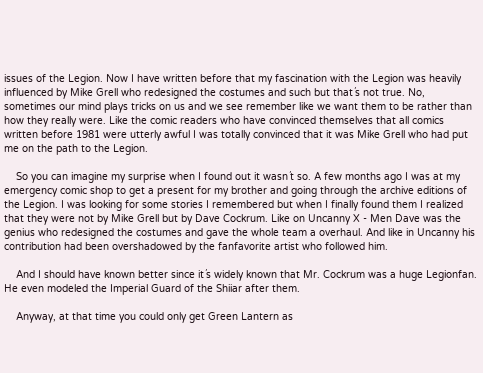issues of the Legion. Now I have written before that my fascination with the Legion was heavily influenced by Mike Grell who redesigned the costumes and such but that´s not true. No, sometimes our mind plays tricks on us and we see remember like we want them to be rather than how they really were. Like the comic readers who have convinced themselves that all comics written before 1981 were utterly awful I was totally convinced that it was Mike Grell who had put me on the path to the Legion.

    So you can imagine my surprise when I found out it wasn´t so. A few months ago I was at my emergency comic shop to get a present for my brother and going through the archive editions of the Legion. I was looking for some stories I remembered but when I finally found them I realized that they were not by Mike Grell but by Dave Cockrum. Like on Uncanny X - Men Dave was the genius who redesigned the costumes and gave the whole team a overhaul. And like in Uncanny his contribution had been overshadowed by the fanfavorite artist who followed him.

    And I should have known better since it´s widely known that Mr. Cockrum was a huge Legionfan. He even modeled the Imperial Guard of the Shiiar after them.

    Anyway, at that time you could only get Green Lantern as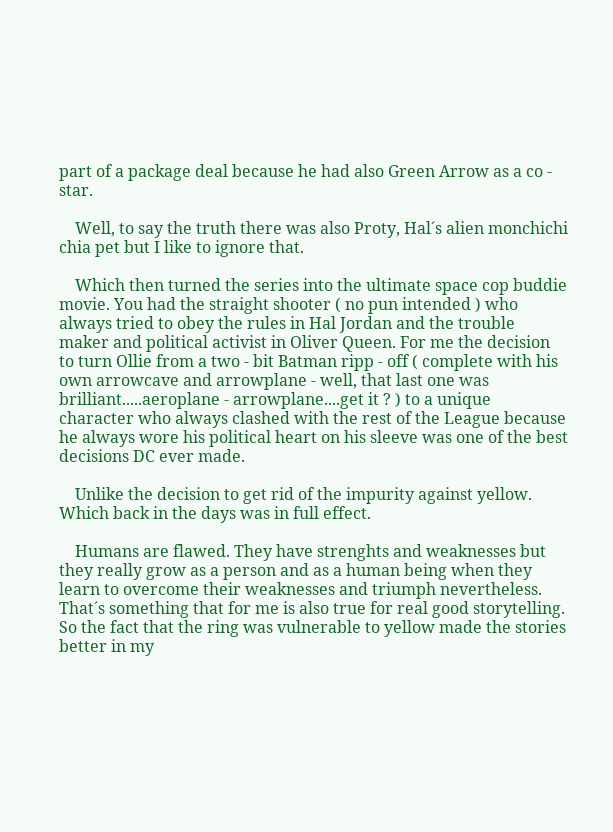part of a package deal because he had also Green Arrow as a co - star.

    Well, to say the truth there was also Proty, Hal´s alien monchichi chia pet but I like to ignore that.

    Which then turned the series into the ultimate space cop buddie movie. You had the straight shooter ( no pun intended ) who always tried to obey the rules in Hal Jordan and the trouble maker and political activist in Oliver Queen. For me the decision to turn Ollie from a two - bit Batman ripp - off ( complete with his own arrowcave and arrowplane - well, that last one was brilliant.....aeroplane - arrowplane....get it ? ) to a unique character who always clashed with the rest of the League because he always wore his political heart on his sleeve was one of the best decisions DC ever made.

    Unlike the decision to get rid of the impurity against yellow. Which back in the days was in full effect.

    Humans are flawed. They have strenghts and weaknesses but they really grow as a person and as a human being when they learn to overcome their weaknesses and triumph nevertheless. That´s something that for me is also true for real good storytelling. So the fact that the ring was vulnerable to yellow made the stories better in my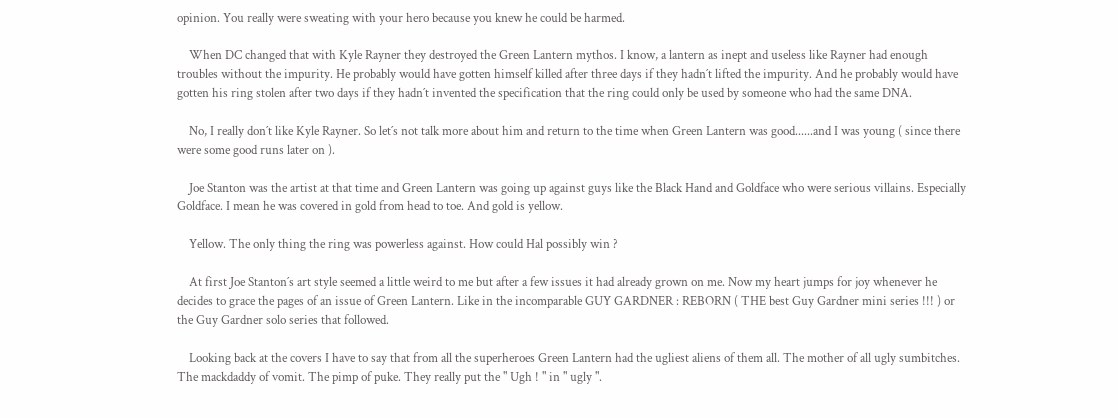opinion. You really were sweating with your hero because you knew he could be harmed.

    When DC changed that with Kyle Rayner they destroyed the Green Lantern mythos. I know, a lantern as inept and useless like Rayner had enough troubles without the impurity. He probably would have gotten himself killed after three days if they hadn´t lifted the impurity. And he probably would have gotten his ring stolen after two days if they hadn´t invented the specification that the ring could only be used by someone who had the same DNA.

    No, I really don´t like Kyle Rayner. So let´s not talk more about him and return to the time when Green Lantern was good......and I was young ( since there were some good runs later on ).

    Joe Stanton was the artist at that time and Green Lantern was going up against guys like the Black Hand and Goldface who were serious villains. Especially Goldface. I mean he was covered in gold from head to toe. And gold is yellow.

    Yellow. The only thing the ring was powerless against. How could Hal possibly win ?

    At first Joe Stanton´s art style seemed a little weird to me but after a few issues it had already grown on me. Now my heart jumps for joy whenever he decides to grace the pages of an issue of Green Lantern. Like in the incomparable GUY GARDNER : REBORN ( THE best Guy Gardner mini series !!! ) or the Guy Gardner solo series that followed.

    Looking back at the covers I have to say that from all the superheroes Green Lantern had the ugliest aliens of them all. The mother of all ugly sumbitches. The mackdaddy of vomit. The pimp of puke. They really put the " Ugh ! " in " ugly ".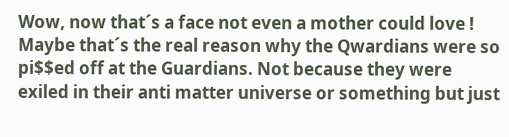Wow, now that´s a face not even a mother could love ! Maybe that´s the real reason why the Qwardians were so pi$$ed off at the Guardians. Not because they were exiled in their anti matter universe or something but just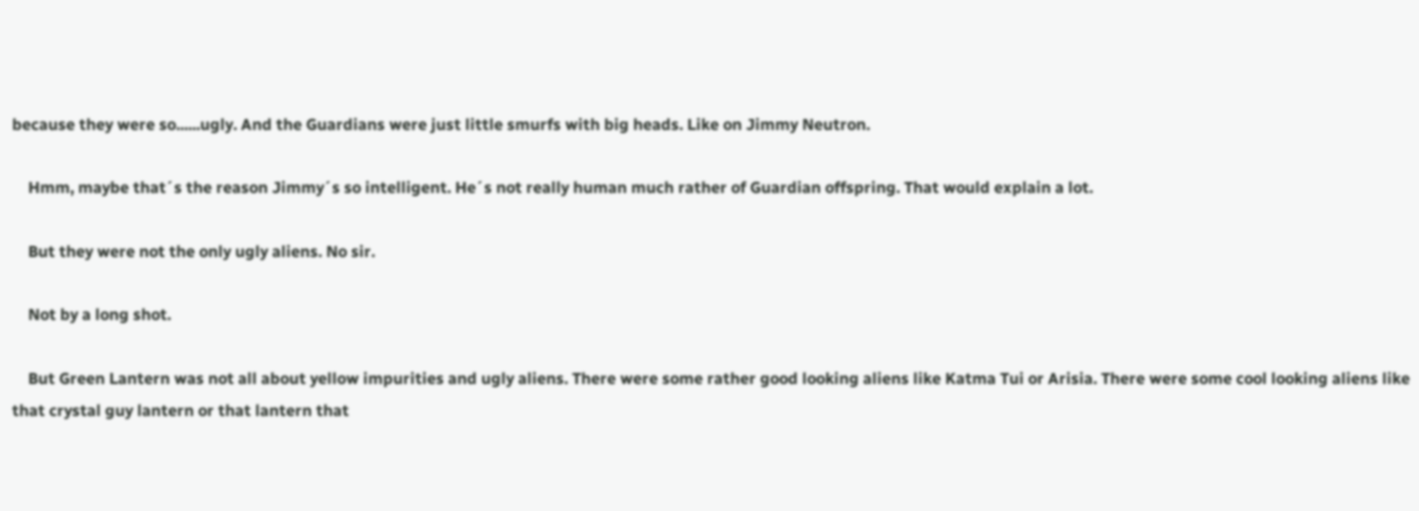because they were so......ugly. And the Guardians were just little smurfs with big heads. Like on Jimmy Neutron.

    Hmm, maybe that´s the reason Jimmy´s so intelligent. He´s not really human much rather of Guardian offspring. That would explain a lot.

    But they were not the only ugly aliens. No sir.

    Not by a long shot.

    But Green Lantern was not all about yellow impurities and ugly aliens. There were some rather good looking aliens like Katma Tui or Arisia. There were some cool looking aliens like that crystal guy lantern or that lantern that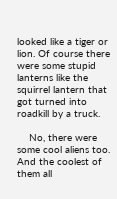looked like a tiger or lion. Of course there were some stupid lanterns like the squirrel lantern that got turned into roadkill by a truck.

    No, there were some cool aliens too. And the coolest of them all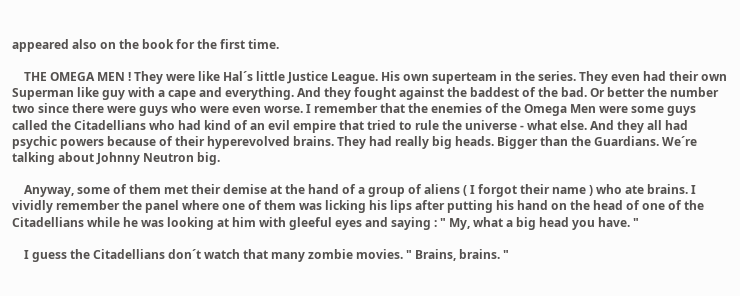appeared also on the book for the first time.

    THE OMEGA MEN ! They were like Hal´s little Justice League. His own superteam in the series. They even had their own Superman like guy with a cape and everything. And they fought against the baddest of the bad. Or better the number two since there were guys who were even worse. I remember that the enemies of the Omega Men were some guys called the Citadellians who had kind of an evil empire that tried to rule the universe - what else. And they all had psychic powers because of their hyperevolved brains. They had really big heads. Bigger than the Guardians. We´re talking about Johnny Neutron big.

    Anyway, some of them met their demise at the hand of a group of aliens ( I forgot their name ) who ate brains. I vividly remember the panel where one of them was licking his lips after putting his hand on the head of one of the Citadellians while he was looking at him with gleeful eyes and saying : " My, what a big head you have. "

    I guess the Citadellians don´t watch that many zombie movies. " Brains, brains. "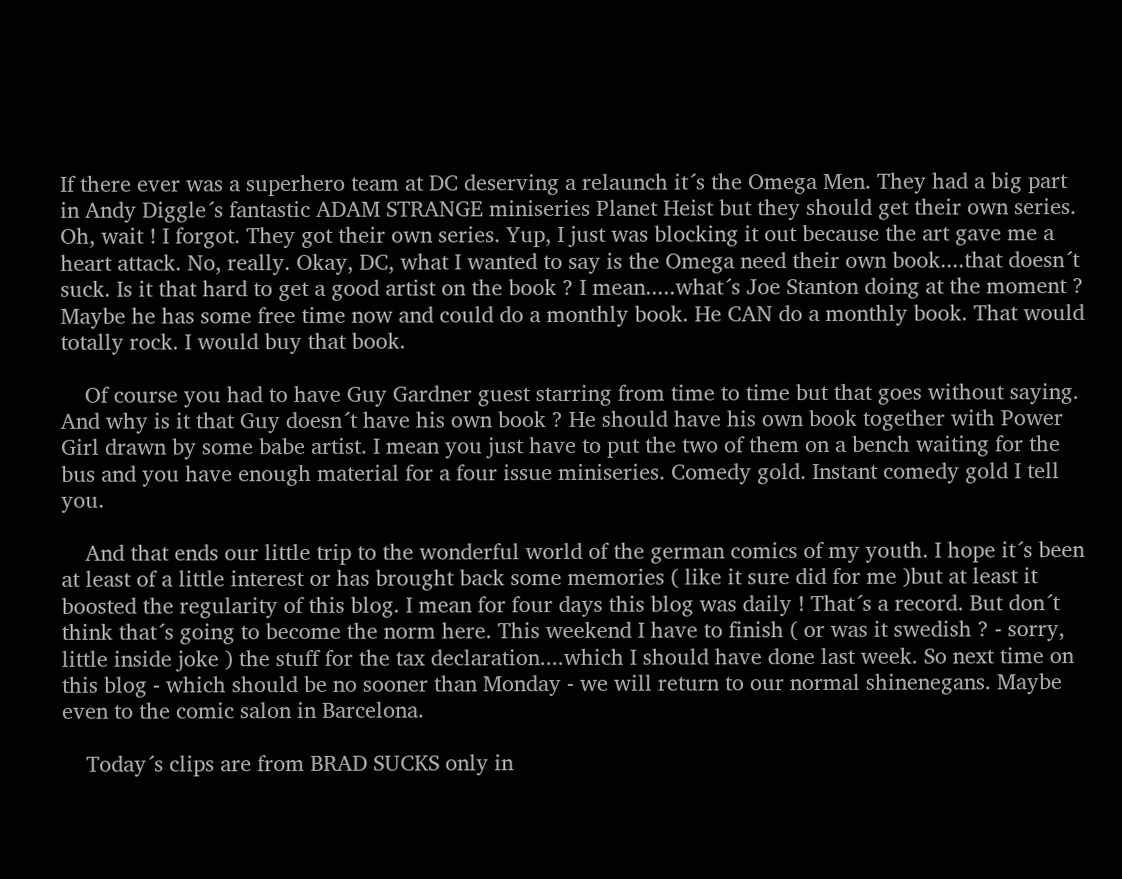If there ever was a superhero team at DC deserving a relaunch it´s the Omega Men. They had a big part in Andy Diggle´s fantastic ADAM STRANGE miniseries Planet Heist but they should get their own series. Oh, wait ! I forgot. They got their own series. Yup, I just was blocking it out because the art gave me a heart attack. No, really. Okay, DC, what I wanted to say is the Omega need their own book....that doesn´t suck. Is it that hard to get a good artist on the book ? I mean.....what´s Joe Stanton doing at the moment ? Maybe he has some free time now and could do a monthly book. He CAN do a monthly book. That would totally rock. I would buy that book.

    Of course you had to have Guy Gardner guest starring from time to time but that goes without saying. And why is it that Guy doesn´t have his own book ? He should have his own book together with Power Girl drawn by some babe artist. I mean you just have to put the two of them on a bench waiting for the bus and you have enough material for a four issue miniseries. Comedy gold. Instant comedy gold I tell you.

    And that ends our little trip to the wonderful world of the german comics of my youth. I hope it´s been at least of a little interest or has brought back some memories ( like it sure did for me )but at least it boosted the regularity of this blog. I mean for four days this blog was daily ! That´s a record. But don´t think that´s going to become the norm here. This weekend I have to finish ( or was it swedish ? - sorry, little inside joke ) the stuff for the tax declaration....which I should have done last week. So next time on this blog - which should be no sooner than Monday - we will return to our normal shinenegans. Maybe even to the comic salon in Barcelona.

    Today´s clips are from BRAD SUCKS only in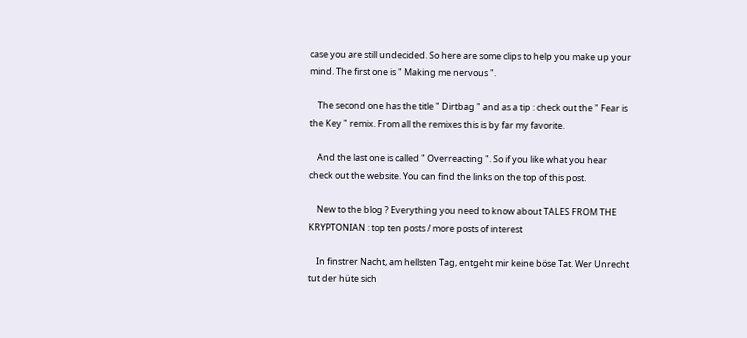case you are still undecided. So here are some clips to help you make up your mind. The first one is " Making me nervous ".

    The second one has the title " Dirtbag " and as a tip : check out the " Fear is the Key " remix. From all the remixes this is by far my favorite.

    And the last one is called " Overreacting ". So if you like what you hear check out the website. You can find the links on the top of this post.

    New to the blog ? Everything you need to know about TALES FROM THE KRYPTONIAN : top ten posts / more posts of interest

    In finstrer Nacht, am hellsten Tag, entgeht mir keine böse Tat. Wer Unrecht tut der hüte sich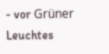- vor Grüner Leuchtes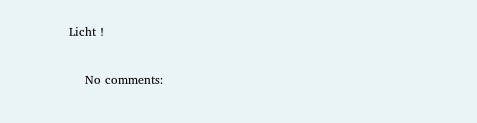Licht !

    No comments: